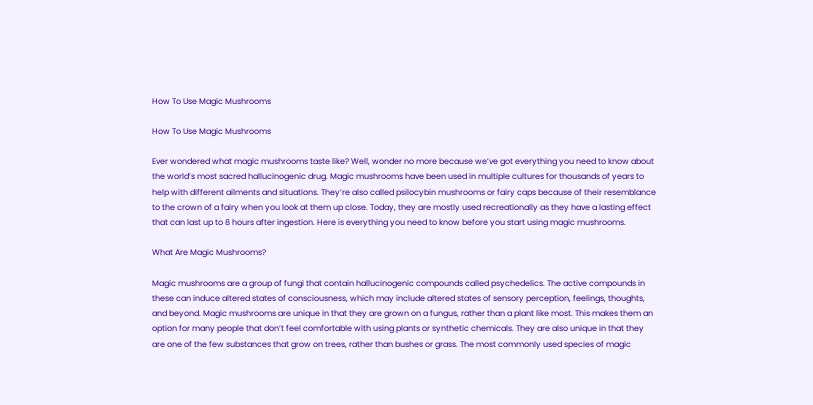How To Use Magic Mushrooms

How To Use Magic Mushrooms

Ever wondered what magic mushrooms taste like? Well, wonder no more because we’ve got everything you need to know about the world’s most sacred hallucinogenic drug. Magic mushrooms have been used in multiple cultures for thousands of years to help with different ailments and situations. They’re also called psilocybin mushrooms or fairy caps because of their resemblance to the crown of a fairy when you look at them up close. Today, they are mostly used recreationally as they have a lasting effect that can last up to 8 hours after ingestion. Here is everything you need to know before you start using magic mushrooms.

What Are Magic Mushrooms?

Magic mushrooms are a group of fungi that contain hallucinogenic compounds called psychedelics. The active compounds in these can induce altered states of consciousness, which may include altered states of sensory perception, feelings, thoughts, and beyond. Magic mushrooms are unique in that they are grown on a fungus, rather than a plant like most. This makes them an option for many people that don’t feel comfortable with using plants or synthetic chemicals. They are also unique in that they are one of the few substances that grow on trees, rather than bushes or grass. The most commonly used species of magic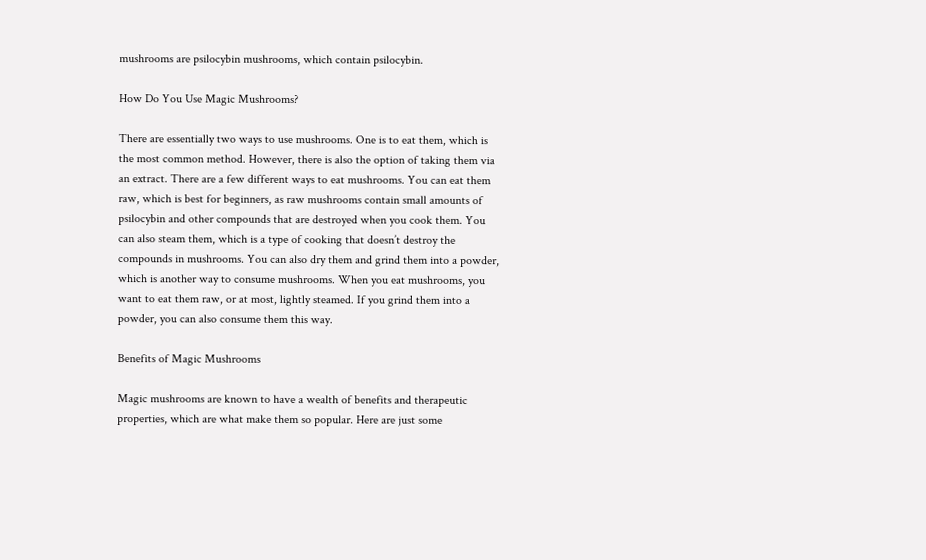mushrooms are psilocybin mushrooms, which contain psilocybin.

How Do You Use Magic Mushrooms?

There are essentially two ways to use mushrooms. One is to eat them, which is the most common method. However, there is also the option of taking them via an extract. There are a few different ways to eat mushrooms. You can eat them raw, which is best for beginners, as raw mushrooms contain small amounts of psilocybin and other compounds that are destroyed when you cook them. You can also steam them, which is a type of cooking that doesn’t destroy the compounds in mushrooms. You can also dry them and grind them into a powder, which is another way to consume mushrooms. When you eat mushrooms, you want to eat them raw, or at most, lightly steamed. If you grind them into a powder, you can also consume them this way.

Benefits of Magic Mushrooms

Magic mushrooms are known to have a wealth of benefits and therapeutic properties, which are what make them so popular. Here are just some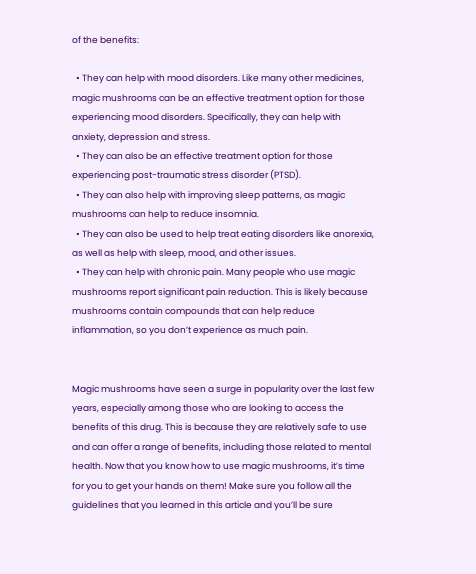of the benefits:

  • They can help with mood disorders. Like many other medicines, magic mushrooms can be an effective treatment option for those experiencing mood disorders. Specifically, they can help with anxiety, depression and stress.
  • They can also be an effective treatment option for those experiencing post-traumatic stress disorder (PTSD).
  • They can also help with improving sleep patterns, as magic mushrooms can help to reduce insomnia.
  • They can also be used to help treat eating disorders like anorexia, as well as help with sleep, mood, and other issues.
  • They can help with chronic pain. Many people who use magic mushrooms report significant pain reduction. This is likely because mushrooms contain compounds that can help reduce inflammation, so you don’t experience as much pain.


Magic mushrooms have seen a surge in popularity over the last few years, especially among those who are looking to access the benefits of this drug. This is because they are relatively safe to use and can offer a range of benefits, including those related to mental health. Now that you know how to use magic mushrooms, it’s time for you to get your hands on them! Make sure you follow all the guidelines that you learned in this article and you’ll be sure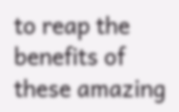to reap the benefits of these amazing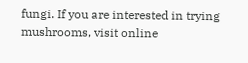fungi. If you are interested in trying mushrooms, visit online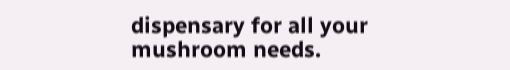dispensary for all your mushroom needs.